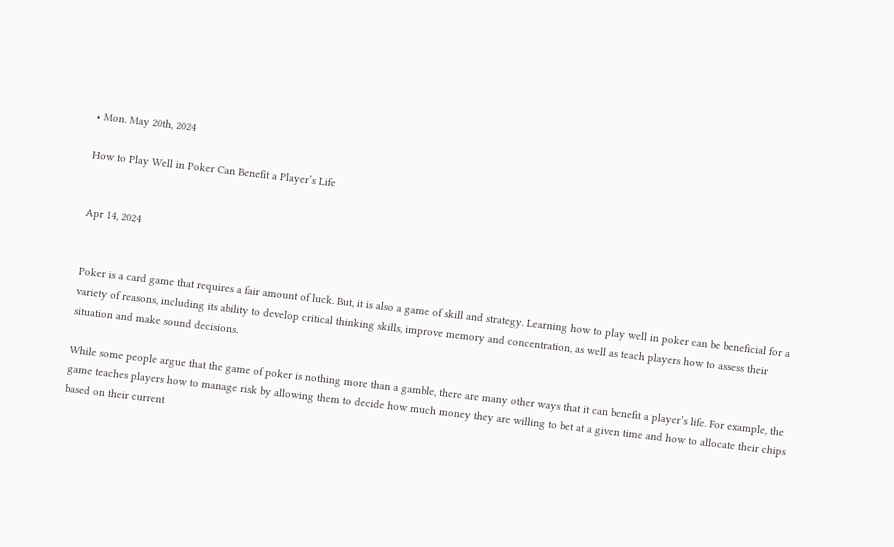• Mon. May 20th, 2024

How to Play Well in Poker Can Benefit a Player’s Life


Apr 14, 2024


Poker is a card game that requires a fair amount of luck. But, it is also a game of skill and strategy. Learning how to play well in poker can be beneficial for a variety of reasons, including its ability to develop critical thinking skills, improve memory and concentration, as well as teach players how to assess their situation and make sound decisions.

While some people argue that the game of poker is nothing more than a gamble, there are many other ways that it can benefit a player’s life. For example, the game teaches players how to manage risk by allowing them to decide how much money they are willing to bet at a given time and how to allocate their chips based on their current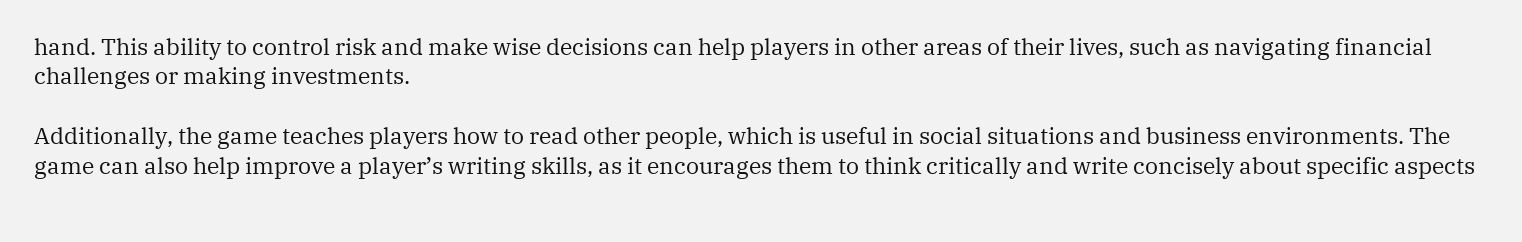hand. This ability to control risk and make wise decisions can help players in other areas of their lives, such as navigating financial challenges or making investments.

Additionally, the game teaches players how to read other people, which is useful in social situations and business environments. The game can also help improve a player’s writing skills, as it encourages them to think critically and write concisely about specific aspects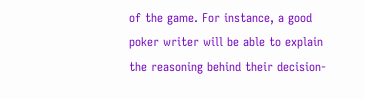of the game. For instance, a good poker writer will be able to explain the reasoning behind their decision-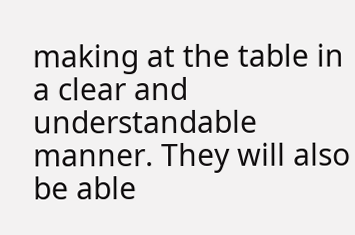making at the table in a clear and understandable manner. They will also be able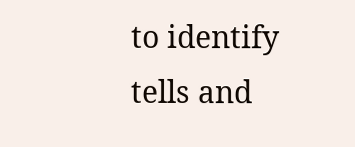to identify tells and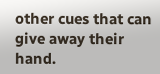other cues that can give away their hand.